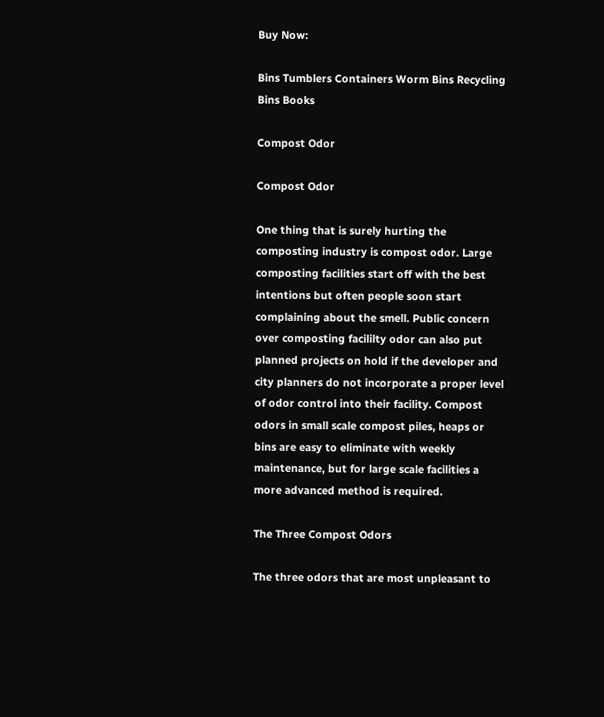Buy Now:

Bins Tumblers Containers Worm Bins Recycling Bins Books

Compost Odor

Compost Odor

One thing that is surely hurting the composting industry is compost odor. Large composting facilities start off with the best intentions but often people soon start complaining about the smell. Public concern over composting facililty odor can also put planned projects on hold if the developer and city planners do not incorporate a proper level of odor control into their facility. Compost odors in small scale compost piles, heaps or bins are easy to eliminate with weekly maintenance, but for large scale facilities a more advanced method is required.

The Three Compost Odors

The three odors that are most unpleasant to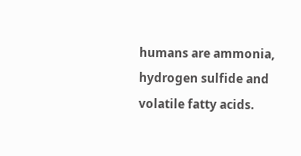humans are ammonia, hydrogen sulfide and volatile fatty acids.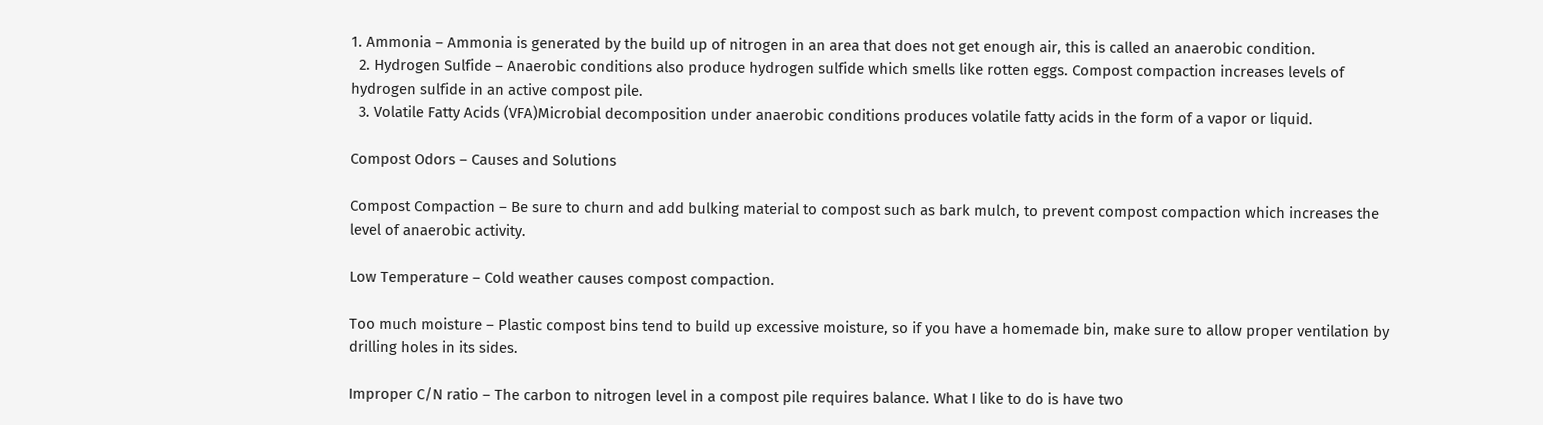1. Ammonia – Ammonia is generated by the build up of nitrogen in an area that does not get enough air, this is called an anaerobic condition.
  2. Hydrogen Sulfide – Anaerobic conditions also produce hydrogen sulfide which smells like rotten eggs. Compost compaction increases levels of hydrogen sulfide in an active compost pile.
  3. Volatile Fatty Acids (VFA)Microbial decomposition under anaerobic conditions produces volatile fatty acids in the form of a vapor or liquid.

Compost Odors – Causes and Solutions

Compost Compaction – Be sure to churn and add bulking material to compost such as bark mulch, to prevent compost compaction which increases the level of anaerobic activity.

Low Temperature – Cold weather causes compost compaction.

Too much moisture – Plastic compost bins tend to build up excessive moisture, so if you have a homemade bin, make sure to allow proper ventilation by drilling holes in its sides.

Improper C/N ratio – The carbon to nitrogen level in a compost pile requires balance. What I like to do is have two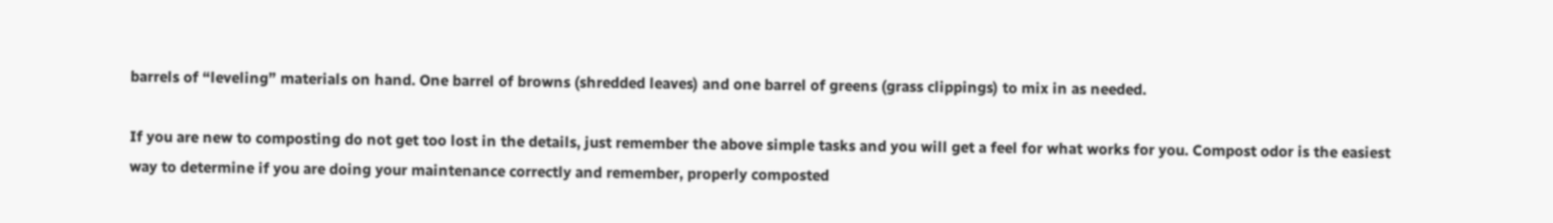barrels of “leveling” materials on hand. One barrel of browns (shredded leaves) and one barrel of greens (grass clippings) to mix in as needed.

If you are new to composting do not get too lost in the details, just remember the above simple tasks and you will get a feel for what works for you. Compost odor is the easiest way to determine if you are doing your maintenance correctly and remember, properly composted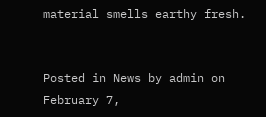material smells earthy fresh.


Posted in News by admin on February 7,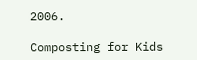2006.

Composting for Kids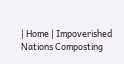| Home | Impoverished Nations Composting